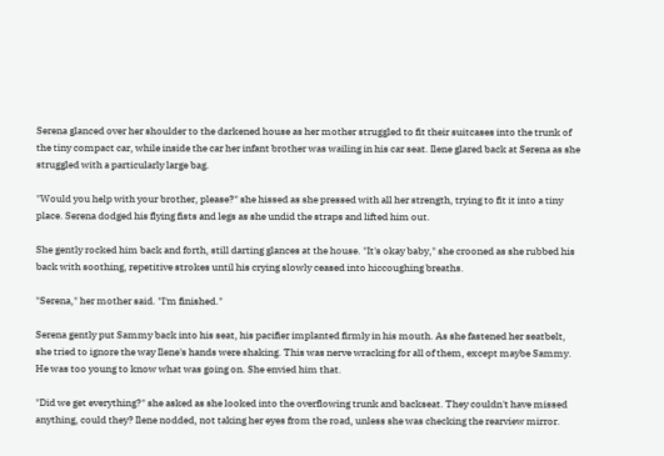Serena glanced over her shoulder to the darkened house as her mother struggled to fit their suitcases into the trunk of the tiny compact car, while inside the car her infant brother was wailing in his car seat. Ilene glared back at Serena as she struggled with a particularly large bag.

"Would you help with your brother, please?" she hissed as she pressed with all her strength, trying to fit it into a tiny place. Serena dodged his flying fists and legs as she undid the straps and lifted him out.

She gently rocked him back and forth, still darting glances at the house. "It's okay baby," she crooned as she rubbed his back with soothing, repetitive strokes until his crying slowly ceased into hiccoughing breaths.

"Serena," her mother said. "I'm finished."

Serena gently put Sammy back into his seat, his pacifier implanted firmly in his mouth. As she fastened her seatbelt, she tried to ignore the way Ilene's hands were shaking. This was nerve wracking for all of them, except maybe Sammy. He was too young to know what was going on. She envied him that.

"Did we get everything?" she asked as she looked into the overflowing trunk and backseat. They couldn't have missed anything, could they? Ilene nodded, not taking her eyes from the road, unless she was checking the rearview mirror.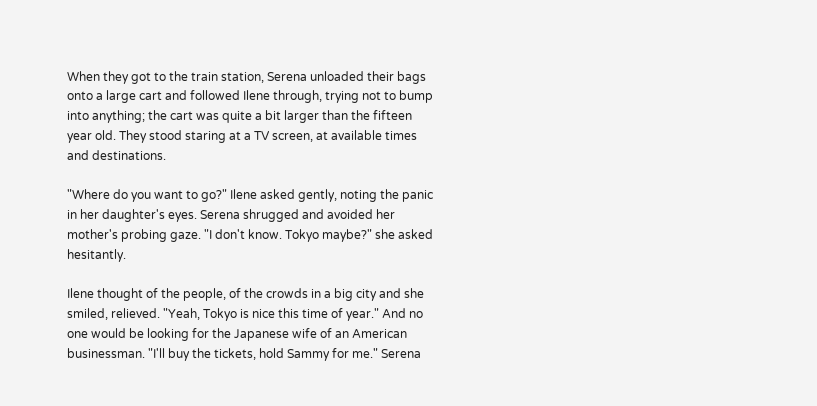When they got to the train station, Serena unloaded their bags onto a large cart and followed Ilene through, trying not to bump into anything; the cart was quite a bit larger than the fifteen year old. They stood staring at a TV screen, at available times and destinations.

"Where do you want to go?" Ilene asked gently, noting the panic in her daughter's eyes. Serena shrugged and avoided her mother's probing gaze. "I don't know. Tokyo maybe?" she asked hesitantly.

Ilene thought of the people, of the crowds in a big city and she smiled, relieved. "Yeah, Tokyo is nice this time of year." And no one would be looking for the Japanese wife of an American businessman. "I'll buy the tickets, hold Sammy for me." Serena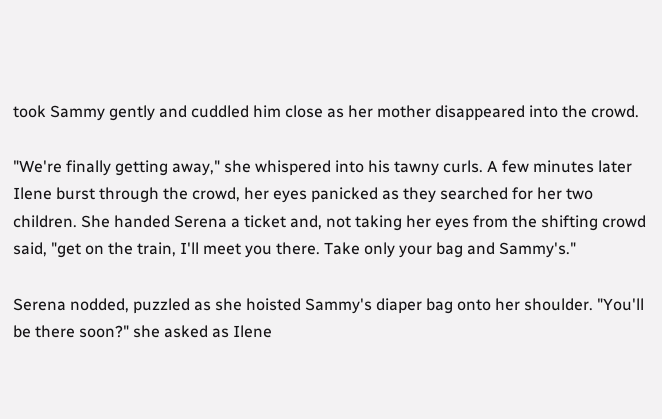took Sammy gently and cuddled him close as her mother disappeared into the crowd.

"We're finally getting away," she whispered into his tawny curls. A few minutes later Ilene burst through the crowd, her eyes panicked as they searched for her two children. She handed Serena a ticket and, not taking her eyes from the shifting crowd said, "get on the train, I'll meet you there. Take only your bag and Sammy's."

Serena nodded, puzzled as she hoisted Sammy's diaper bag onto her shoulder. "You'll be there soon?" she asked as Ilene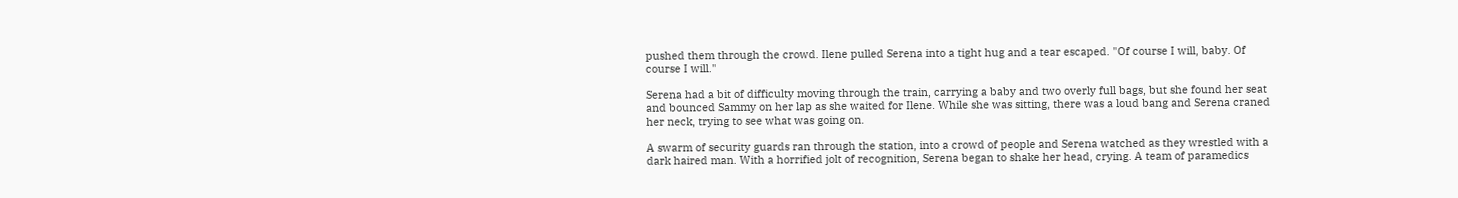pushed them through the crowd. Ilene pulled Serena into a tight hug and a tear escaped. "Of course I will, baby. Of course I will."

Serena had a bit of difficulty moving through the train, carrying a baby and two overly full bags, but she found her seat and bounced Sammy on her lap as she waited for Ilene. While she was sitting, there was a loud bang and Serena craned her neck, trying to see what was going on.

A swarm of security guards ran through the station, into a crowd of people and Serena watched as they wrestled with a dark haired man. With a horrified jolt of recognition, Serena began to shake her head, crying. A team of paramedics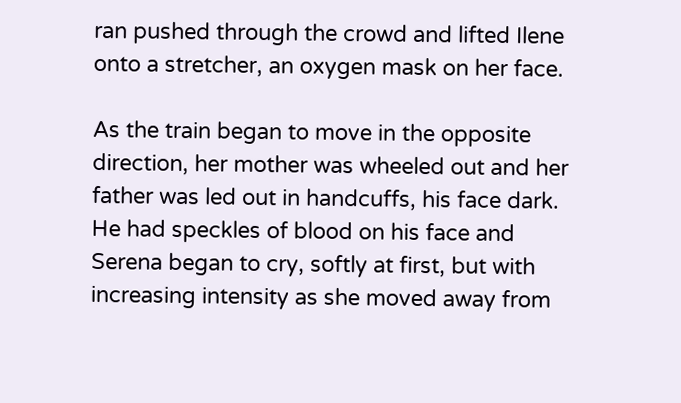ran pushed through the crowd and lifted Ilene onto a stretcher, an oxygen mask on her face.

As the train began to move in the opposite direction, her mother was wheeled out and her father was led out in handcuffs, his face dark. He had speckles of blood on his face and Serena began to cry, softly at first, but with increasing intensity as she moved away from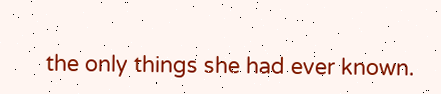the only things she had ever known.